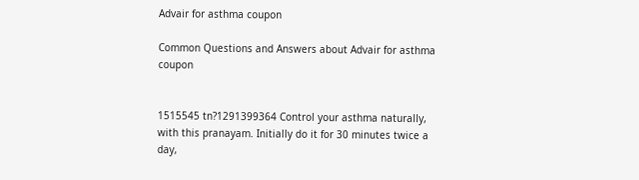Advair for asthma coupon

Common Questions and Answers about Advair for asthma coupon


1515545 tn?1291399364 Control your asthma naturally, with this pranayam. Initially do it for 30 minutes twice a day,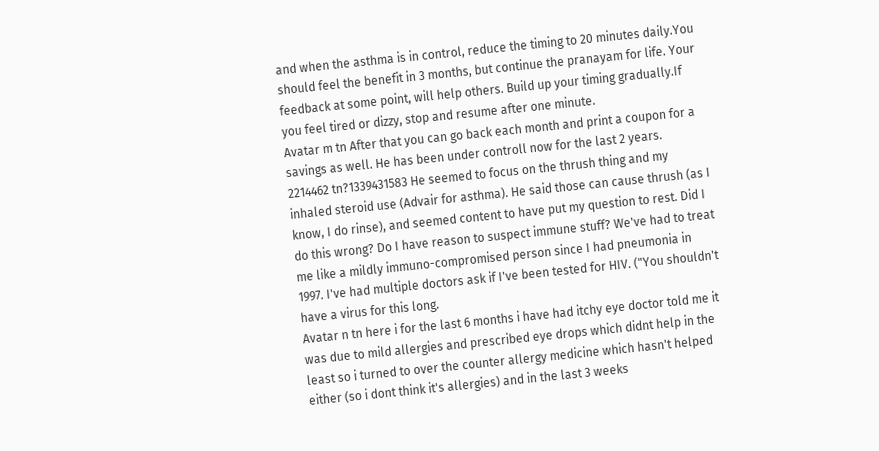and when the asthma is in control, reduce the timing to 20 minutes daily.You should feel the benefit in 3 months, but continue the pranayam for life. Your feedback at some point, will help others. Build up your timing gradually.If you feel tired or dizzy, stop and resume after one minute.
Avatar m tn After that you can go back each month and print a coupon for a savings as well. He has been under controll now for the last 2 years.
2214462 tn?1339431583 He seemed to focus on the thrush thing and my inhaled steroid use (Advair for asthma). He said those can cause thrush (as I know, I do rinse), and seemed content to have put my question to rest. Did I do this wrong? Do I have reason to suspect immune stuff? We've had to treat me like a mildly immuno-compromised person since I had pneumonia in 1997. I've had multiple doctors ask if I've been tested for HIV. ("You shouldn't have a virus for this long.
Avatar n tn here i for the last 6 months i have had itchy eye doctor told me it was due to mild allergies and prescribed eye drops which didnt help in the least so i turned to over the counter allergy medicine which hasn't helped either (so i dont think it's allergies) and in the last 3 weeks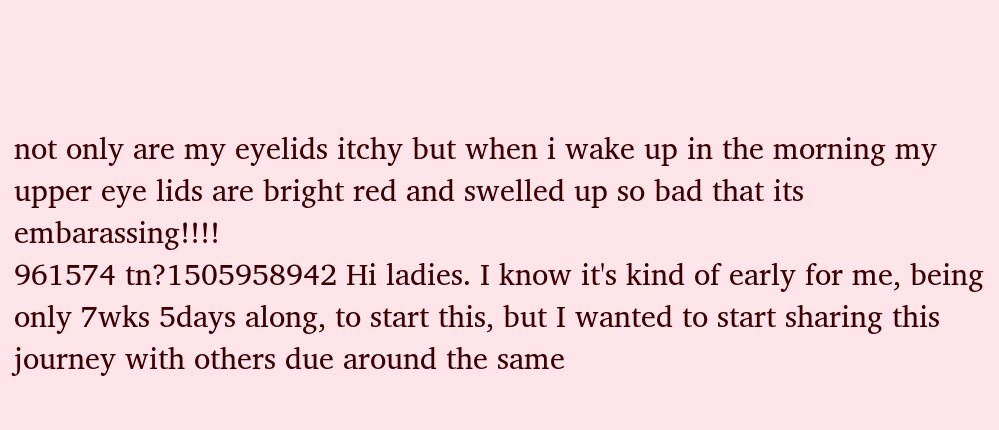not only are my eyelids itchy but when i wake up in the morning my upper eye lids are bright red and swelled up so bad that its embarassing!!!!
961574 tn?1505958942 Hi ladies. I know it's kind of early for me, being only 7wks 5days along, to start this, but I wanted to start sharing this journey with others due around the same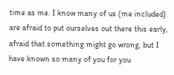time as me. I know many of us (me included) are afraid to put ourselves out there this early, afraid that something might go wrong, but I have known so many of you for you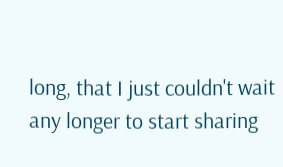long, that I just couldn't wait any longer to start sharing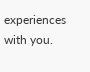experiences with you.